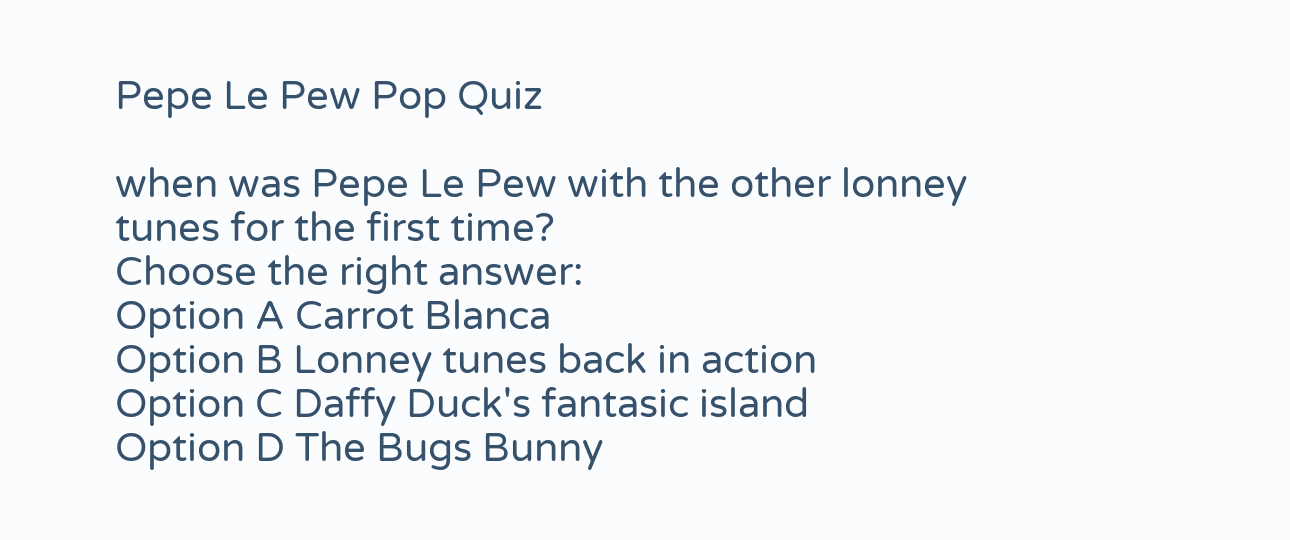Pepe Le Pew Pop Quiz

when was Pepe Le Pew with the other lonney tunes for the first time?
Choose the right answer:
Option A Carrot Blanca
Option B Lonney tunes back in action
Option C Daffy Duck's fantasic island
Option D The Bugs Bunny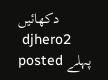دکھائیں
 djhero2 posted پہلے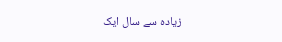زیادہ سے سال ایک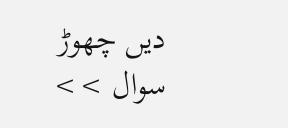دیں چھوڑ سوال >>